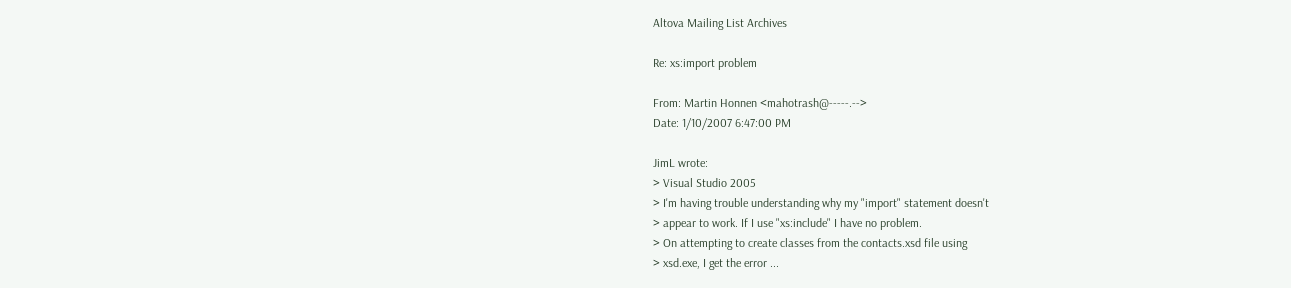Altova Mailing List Archives

Re: xs:import problem

From: Martin Honnen <mahotrash@-----.-->
Date: 1/10/2007 6:47:00 PM

JimL wrote:
> Visual Studio 2005
> I'm having trouble understanding why my "import" statement doesn't
> appear to work. If I use "xs:include" I have no problem.
> On attempting to create classes from the contacts.xsd file using
> xsd.exe, I get the error ...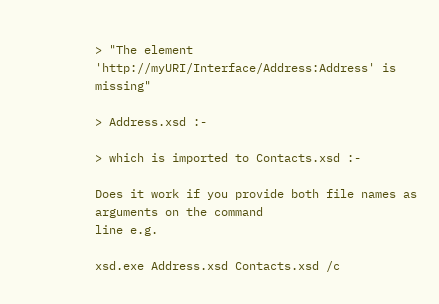> "The element 'http://myURI/Interface/Address:Address' is missing"

> Address.xsd :-

> which is imported to Contacts.xsd :-

Does it work if you provide both file names as arguments on the command
line e.g.

xsd.exe Address.xsd Contacts.xsd /c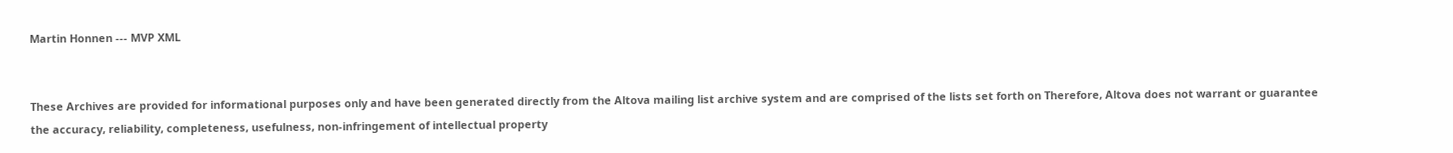Martin Honnen --- MVP XML


These Archives are provided for informational purposes only and have been generated directly from the Altova mailing list archive system and are comprised of the lists set forth on Therefore, Altova does not warrant or guarantee the accuracy, reliability, completeness, usefulness, non-infringement of intellectual property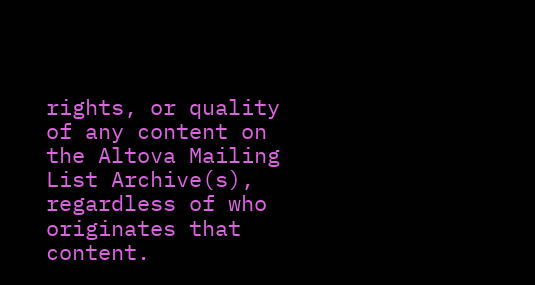rights, or quality of any content on the Altova Mailing List Archive(s), regardless of who originates that content.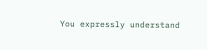You expressly understand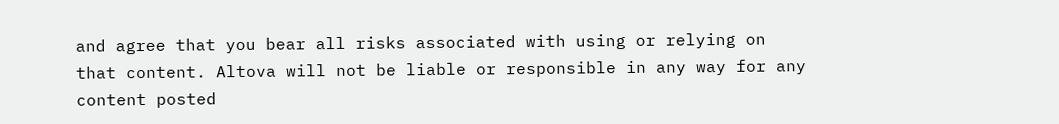and agree that you bear all risks associated with using or relying on that content. Altova will not be liable or responsible in any way for any content posted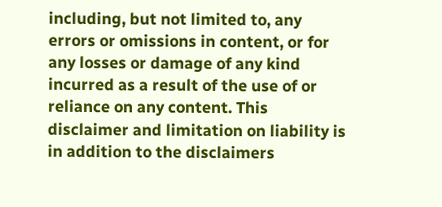including, but not limited to, any errors or omissions in content, or for any losses or damage of any kind incurred as a result of the use of or reliance on any content. This disclaimer and limitation on liability is in addition to the disclaimers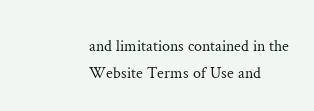and limitations contained in the Website Terms of Use and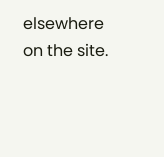elsewhere on the site.